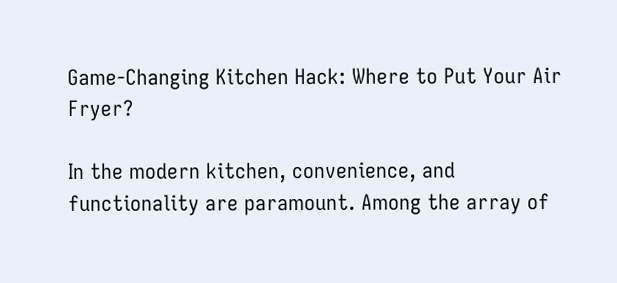Game-Changing Kitchen Hack: Where to Put Your Air Fryer?

In the modern kitchen, convenience, and functionality are paramount. Among the array of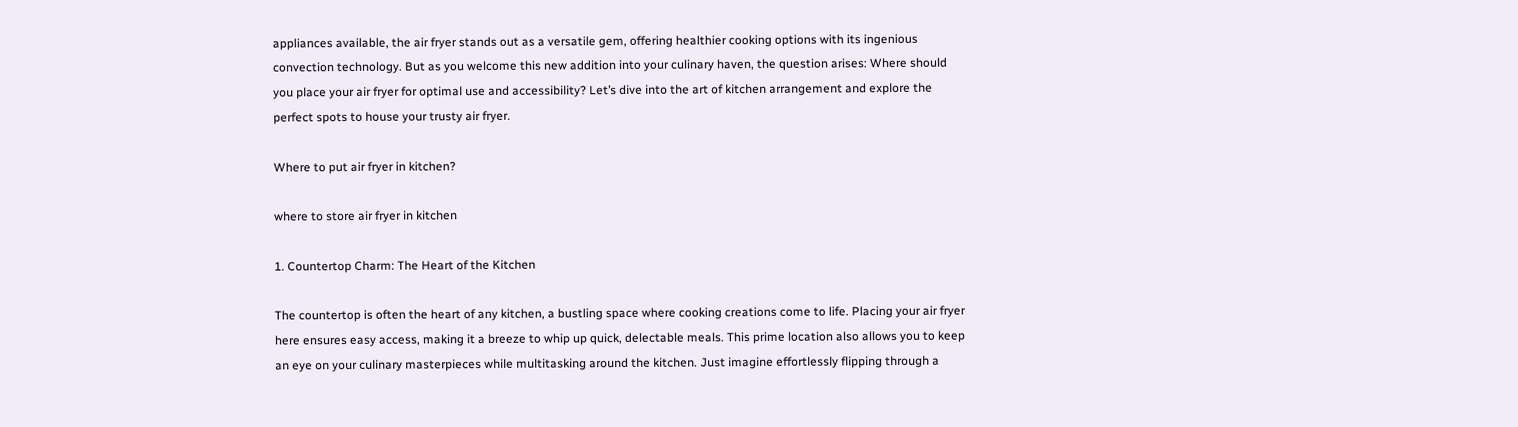appliances available, the air fryer stands out as a versatile gem, offering healthier cooking options with its ingenious convection technology. But as you welcome this new addition into your culinary haven, the question arises: Where should you place your air fryer for optimal use and accessibility? Let’s dive into the art of kitchen arrangement and explore the perfect spots to house your trusty air fryer.

Where to put air fryer in kitchen?

where to store air fryer in kitchen

1. Countertop Charm: The Heart of the Kitchen

The countertop is often the heart of any kitchen, a bustling space where cooking creations come to life. Placing your air fryer here ensures easy access, making it a breeze to whip up quick, delectable meals. This prime location also allows you to keep an eye on your culinary masterpieces while multitasking around the kitchen. Just imagine effortlessly flipping through a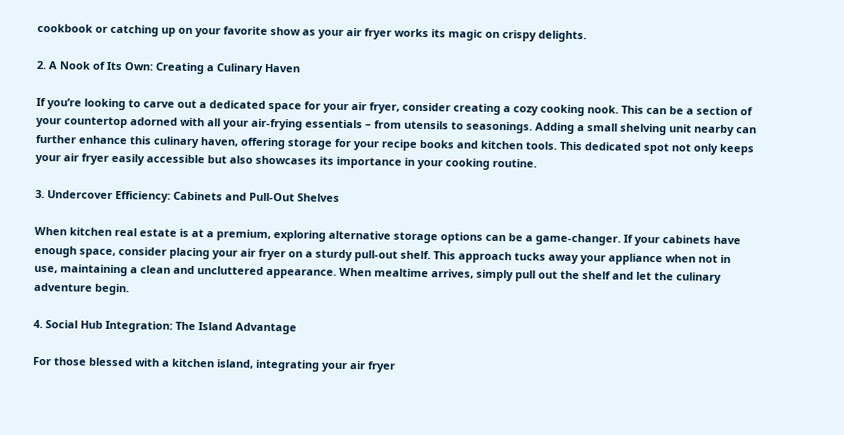cookbook or catching up on your favorite show as your air fryer works its magic on crispy delights.

2. A Nook of Its Own: Creating a Culinary Haven

If you’re looking to carve out a dedicated space for your air fryer, consider creating a cozy cooking nook. This can be a section of your countertop adorned with all your air-frying essentials – from utensils to seasonings. Adding a small shelving unit nearby can further enhance this culinary haven, offering storage for your recipe books and kitchen tools. This dedicated spot not only keeps your air fryer easily accessible but also showcases its importance in your cooking routine.

3. Undercover Efficiency: Cabinets and Pull-Out Shelves

When kitchen real estate is at a premium, exploring alternative storage options can be a game-changer. If your cabinets have enough space, consider placing your air fryer on a sturdy pull-out shelf. This approach tucks away your appliance when not in use, maintaining a clean and uncluttered appearance. When mealtime arrives, simply pull out the shelf and let the culinary adventure begin.

4. Social Hub Integration: The Island Advantage

For those blessed with a kitchen island, integrating your air fryer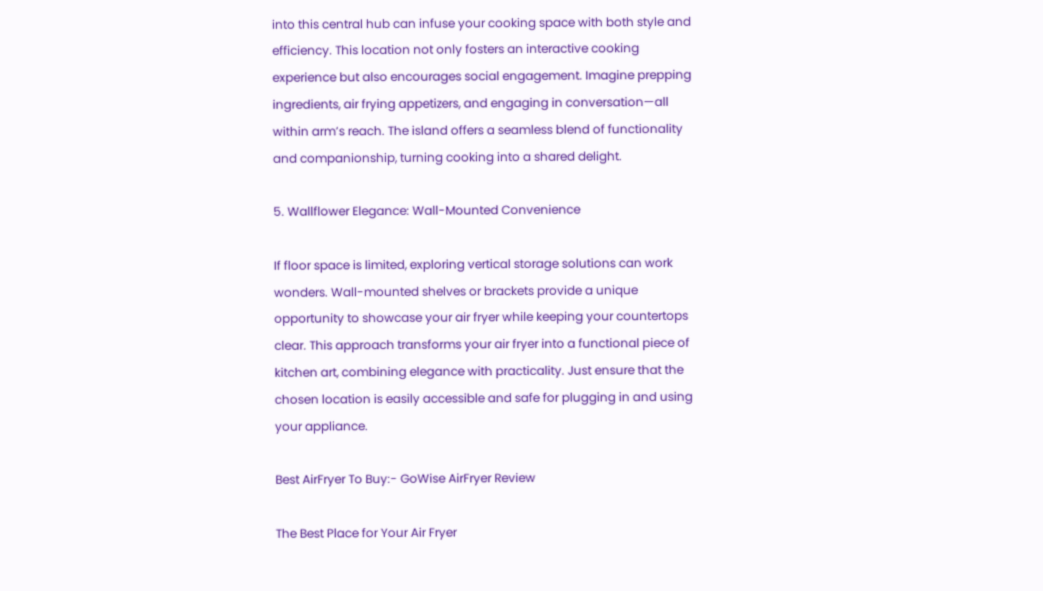into this central hub can infuse your cooking space with both style and efficiency. This location not only fosters an interactive cooking experience but also encourages social engagement. Imagine prepping ingredients, air frying appetizers, and engaging in conversation—all within arm’s reach. The island offers a seamless blend of functionality and companionship, turning cooking into a shared delight.

5. Wallflower Elegance: Wall-Mounted Convenience

If floor space is limited, exploring vertical storage solutions can work wonders. Wall-mounted shelves or brackets provide a unique opportunity to showcase your air fryer while keeping your countertops clear. This approach transforms your air fryer into a functional piece of kitchen art, combining elegance with practicality. Just ensure that the chosen location is easily accessible and safe for plugging in and using your appliance.

Best AirFryer To Buy:- GoWise AirFryer Review

The Best Place for Your Air Fryer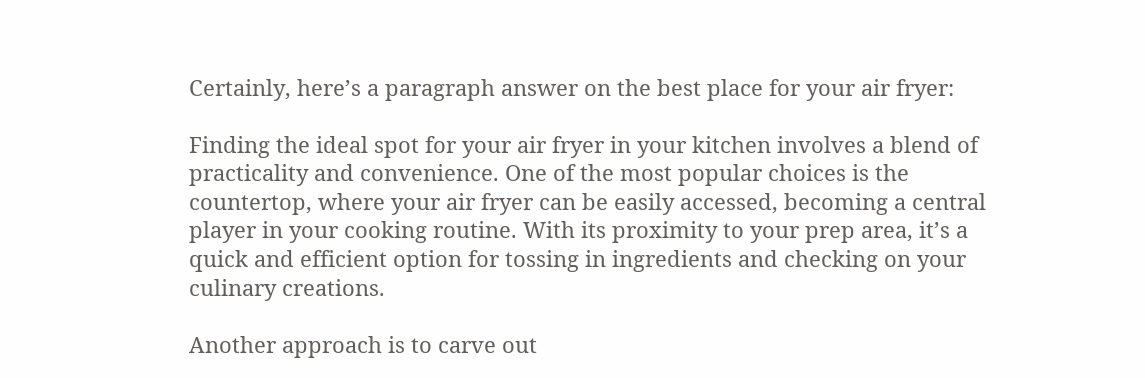Certainly, here’s a paragraph answer on the best place for your air fryer:

Finding the ideal spot for your air fryer in your kitchen involves a blend of practicality and convenience. One of the most popular choices is the countertop, where your air fryer can be easily accessed, becoming a central player in your cooking routine. With its proximity to your prep area, it’s a quick and efficient option for tossing in ingredients and checking on your culinary creations.

Another approach is to carve out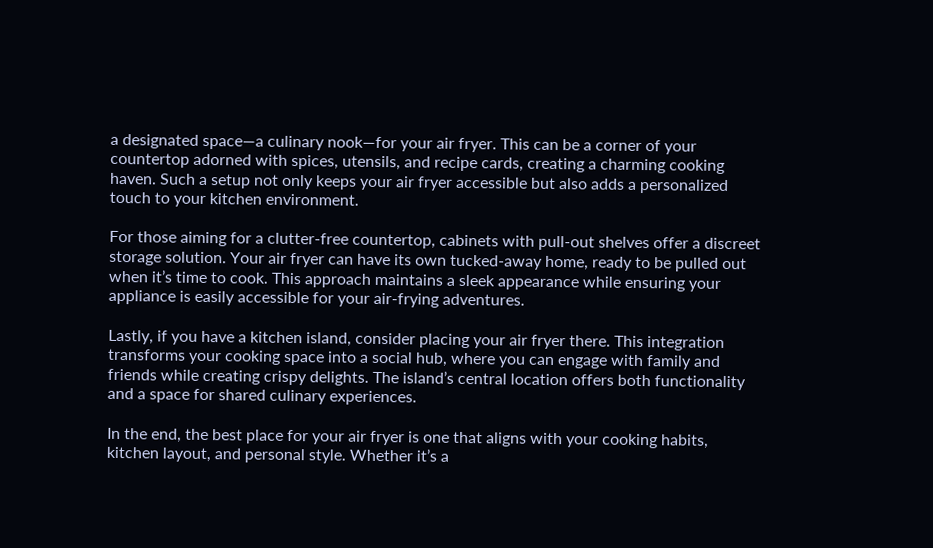a designated space—a culinary nook—for your air fryer. This can be a corner of your countertop adorned with spices, utensils, and recipe cards, creating a charming cooking haven. Such a setup not only keeps your air fryer accessible but also adds a personalized touch to your kitchen environment.

For those aiming for a clutter-free countertop, cabinets with pull-out shelves offer a discreet storage solution. Your air fryer can have its own tucked-away home, ready to be pulled out when it’s time to cook. This approach maintains a sleek appearance while ensuring your appliance is easily accessible for your air-frying adventures.

Lastly, if you have a kitchen island, consider placing your air fryer there. This integration transforms your cooking space into a social hub, where you can engage with family and friends while creating crispy delights. The island’s central location offers both functionality and a space for shared culinary experiences.

In the end, the best place for your air fryer is one that aligns with your cooking habits, kitchen layout, and personal style. Whether it’s a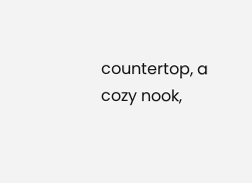countertop, a cozy nook,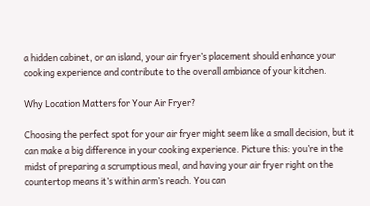a hidden cabinet, or an island, your air fryer’s placement should enhance your cooking experience and contribute to the overall ambiance of your kitchen.

Why Location Matters for Your Air Fryer?

Choosing the perfect spot for your air fryer might seem like a small decision, but it can make a big difference in your cooking experience. Picture this: you’re in the midst of preparing a scrumptious meal, and having your air fryer right on the countertop means it’s within arm’s reach. You can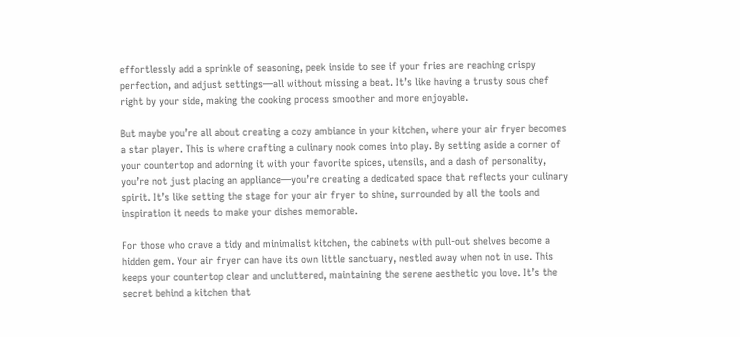effortlessly add a sprinkle of seasoning, peek inside to see if your fries are reaching crispy perfection, and adjust settings—all without missing a beat. It’s like having a trusty sous chef right by your side, making the cooking process smoother and more enjoyable.

But maybe you’re all about creating a cozy ambiance in your kitchen, where your air fryer becomes a star player. This is where crafting a culinary nook comes into play. By setting aside a corner of your countertop and adorning it with your favorite spices, utensils, and a dash of personality, you’re not just placing an appliance—you’re creating a dedicated space that reflects your culinary spirit. It’s like setting the stage for your air fryer to shine, surrounded by all the tools and inspiration it needs to make your dishes memorable.

For those who crave a tidy and minimalist kitchen, the cabinets with pull-out shelves become a hidden gem. Your air fryer can have its own little sanctuary, nestled away when not in use. This keeps your countertop clear and uncluttered, maintaining the serene aesthetic you love. It’s the secret behind a kitchen that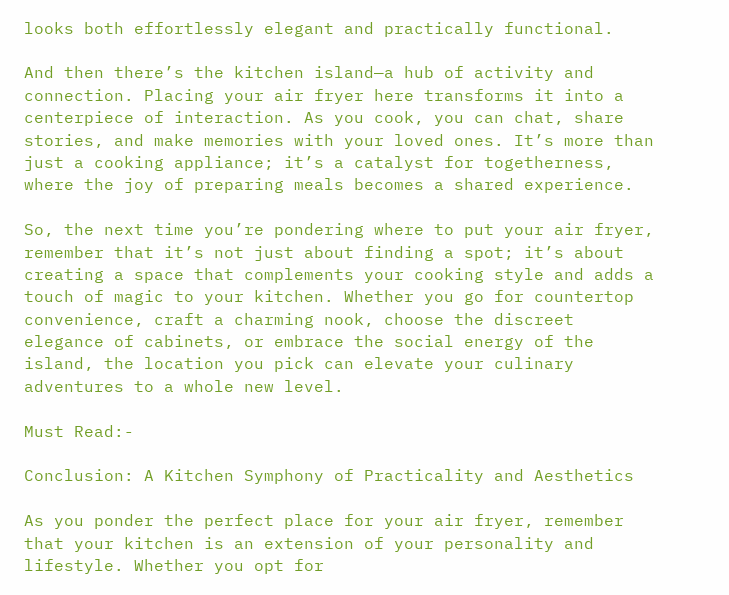looks both effortlessly elegant and practically functional.

And then there’s the kitchen island—a hub of activity and connection. Placing your air fryer here transforms it into a centerpiece of interaction. As you cook, you can chat, share stories, and make memories with your loved ones. It’s more than just a cooking appliance; it’s a catalyst for togetherness, where the joy of preparing meals becomes a shared experience.

So, the next time you’re pondering where to put your air fryer, remember that it’s not just about finding a spot; it’s about creating a space that complements your cooking style and adds a touch of magic to your kitchen. Whether you go for countertop convenience, craft a charming nook, choose the discreet elegance of cabinets, or embrace the social energy of the island, the location you pick can elevate your culinary adventures to a whole new level.

Must Read:-

Conclusion: A Kitchen Symphony of Practicality and Aesthetics

As you ponder the perfect place for your air fryer, remember that your kitchen is an extension of your personality and lifestyle. Whether you opt for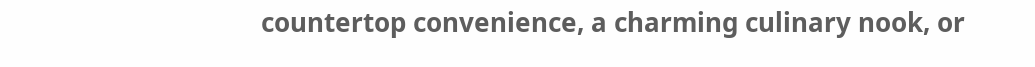countertop convenience, a charming culinary nook, or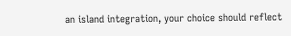an island integration, your choice should reflect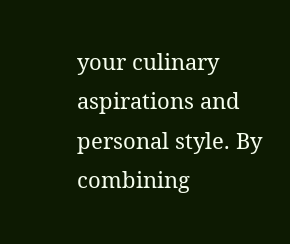your culinary aspirations and personal style. By combining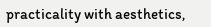practicality with aesthetics,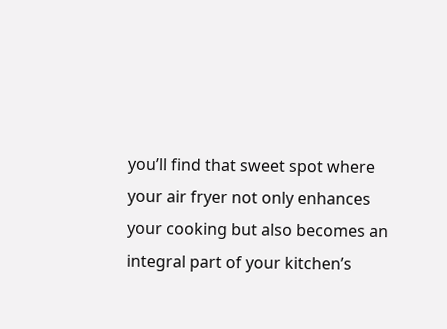you’ll find that sweet spot where your air fryer not only enhances your cooking but also becomes an integral part of your kitchen’s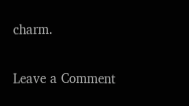charm.

Leave a Comment